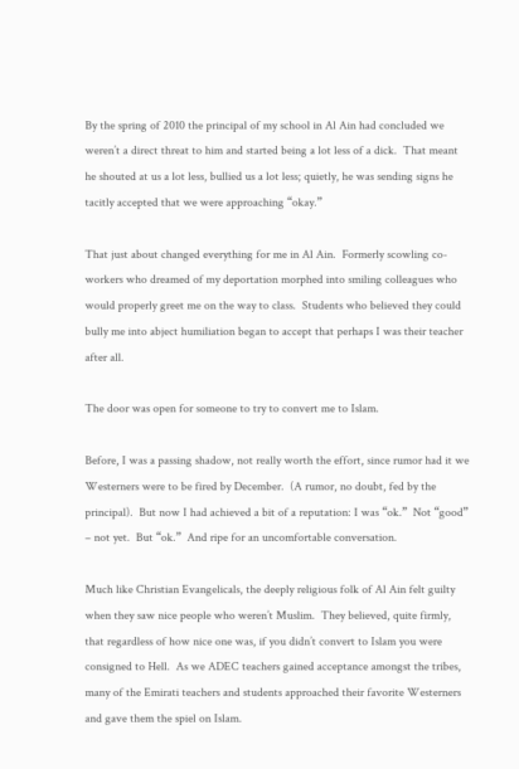By the spring of 2010 the principal of my school in Al Ain had concluded we weren’t a direct threat to him and started being a lot less of a dick.  That meant he shouted at us a lot less, bullied us a lot less; quietly, he was sending signs he tacitly accepted that we were approaching “okay.”

That just about changed everything for me in Al Ain.  Formerly scowling co-workers who dreamed of my deportation morphed into smiling colleagues who would properly greet me on the way to class.  Students who believed they could bully me into abject humiliation began to accept that perhaps I was their teacher after all.

The door was open for someone to try to convert me to Islam.

Before, I was a passing shadow, not really worth the effort, since rumor had it we Westerners were to be fired by December.  (A rumor, no doubt, fed by the principal).  But now I had achieved a bit of a reputation: I was “ok.”  Not “good” – not yet.  But “ok.”  And ripe for an uncomfortable conversation.

Much like Christian Evangelicals, the deeply religious folk of Al Ain felt guilty when they saw nice people who weren’t Muslim.  They believed, quite firmly, that regardless of how nice one was, if you didn’t convert to Islam you were consigned to Hell.  As we ADEC teachers gained acceptance amongst the tribes, many of the Emirati teachers and students approached their favorite Westerners and gave them the spiel on Islam.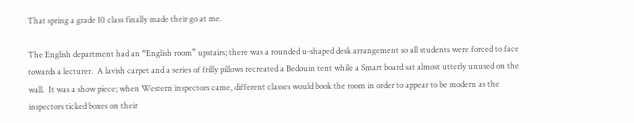That spring a grade 10 class finally made their go at me.

The English department had an “English room” upstairs; there was a rounded u-shaped desk arrangement so all students were forced to face towards a lecturer.  A lavish carpet and a series of frilly pillows recreated a Bedouin tent while a Smart board sat almost utterly unused on the wall.  It was a show piece; when Western inspectors came, different classes would book the room in order to appear to be modern as the inspectors ticked boxes on their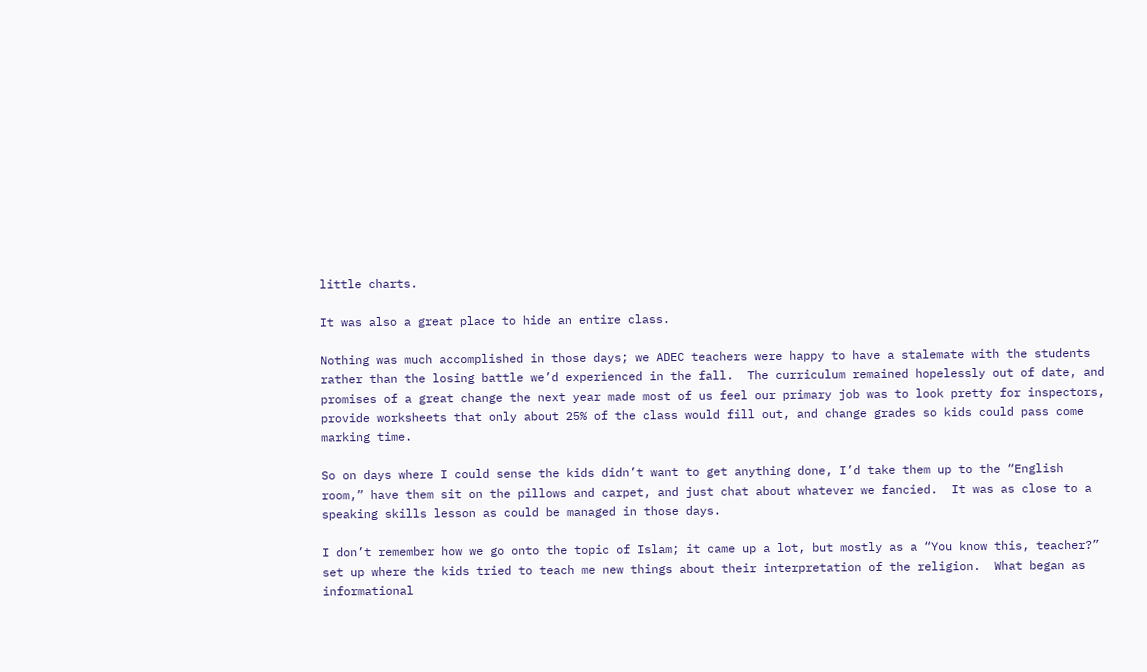little charts.

It was also a great place to hide an entire class.

Nothing was much accomplished in those days; we ADEC teachers were happy to have a stalemate with the students rather than the losing battle we’d experienced in the fall.  The curriculum remained hopelessly out of date, and promises of a great change the next year made most of us feel our primary job was to look pretty for inspectors, provide worksheets that only about 25% of the class would fill out, and change grades so kids could pass come marking time.

So on days where I could sense the kids didn’t want to get anything done, I’d take them up to the “English room,” have them sit on the pillows and carpet, and just chat about whatever we fancied.  It was as close to a speaking skills lesson as could be managed in those days.

I don’t remember how we go onto the topic of Islam; it came up a lot, but mostly as a “You know this, teacher?” set up where the kids tried to teach me new things about their interpretation of the religion.  What began as informational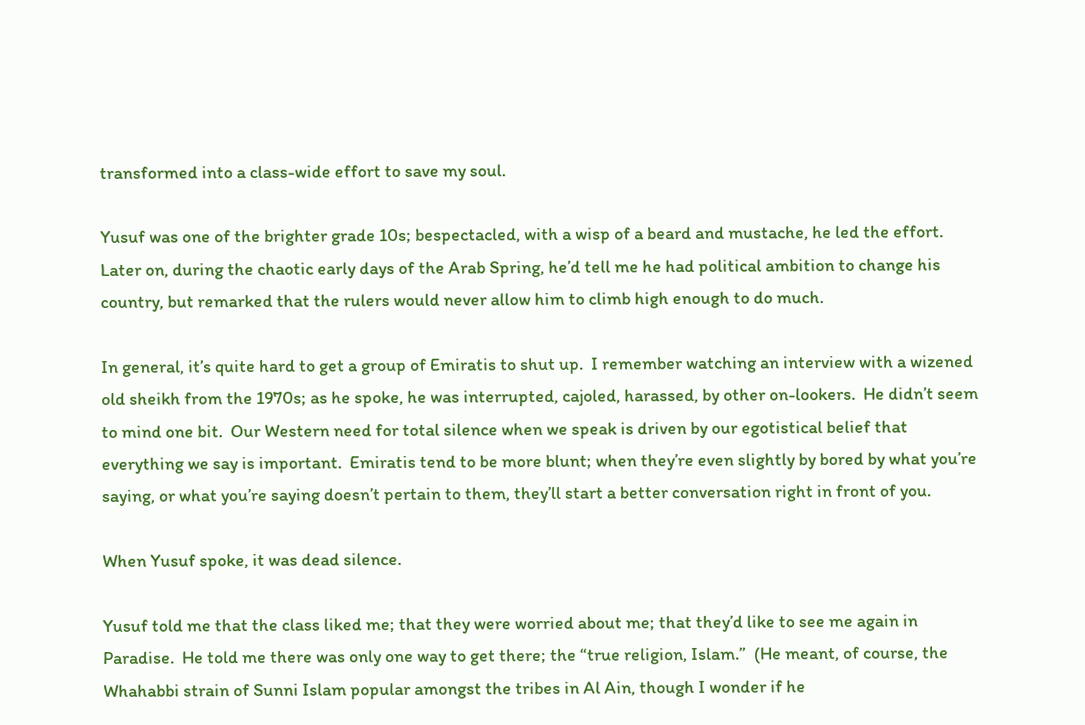transformed into a class-wide effort to save my soul.

Yusuf was one of the brighter grade 10s; bespectacled, with a wisp of a beard and mustache, he led the effort.  Later on, during the chaotic early days of the Arab Spring, he’d tell me he had political ambition to change his country, but remarked that the rulers would never allow him to climb high enough to do much.

In general, it’s quite hard to get a group of Emiratis to shut up.  I remember watching an interview with a wizened old sheikh from the 1970s; as he spoke, he was interrupted, cajoled, harassed, by other on-lookers.  He didn’t seem to mind one bit.  Our Western need for total silence when we speak is driven by our egotistical belief that everything we say is important.  Emiratis tend to be more blunt; when they’re even slightly by bored by what you’re saying, or what you’re saying doesn’t pertain to them, they’ll start a better conversation right in front of you.

When Yusuf spoke, it was dead silence.

Yusuf told me that the class liked me; that they were worried about me; that they’d like to see me again in Paradise.  He told me there was only one way to get there; the “true religion, Islam.”  (He meant, of course, the Whahabbi strain of Sunni Islam popular amongst the tribes in Al Ain, though I wonder if he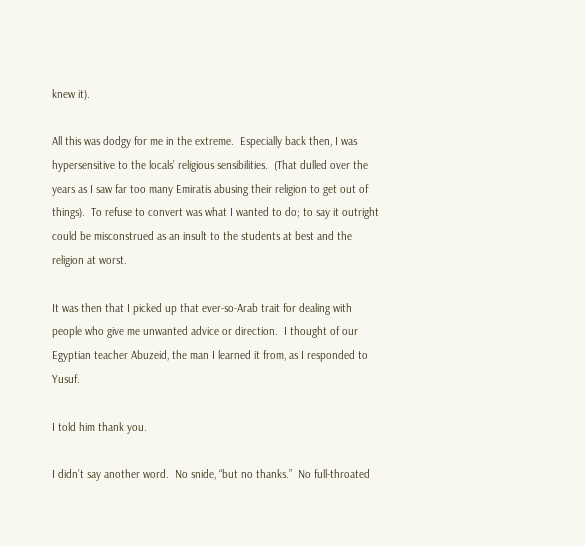knew it).

All this was dodgy for me in the extreme.  Especially back then, I was hypersensitive to the locals’ religious sensibilities.  (That dulled over the years as I saw far too many Emiratis abusing their religion to get out of things).  To refuse to convert was what I wanted to do; to say it outright could be misconstrued as an insult to the students at best and the religion at worst.

It was then that I picked up that ever-so-Arab trait for dealing with people who give me unwanted advice or direction.  I thought of our Egyptian teacher Abuzeid, the man I learned it from, as I responded to Yusuf.

I told him thank you.

I didn’t say another word.  No snide, “but no thanks.”  No full-throated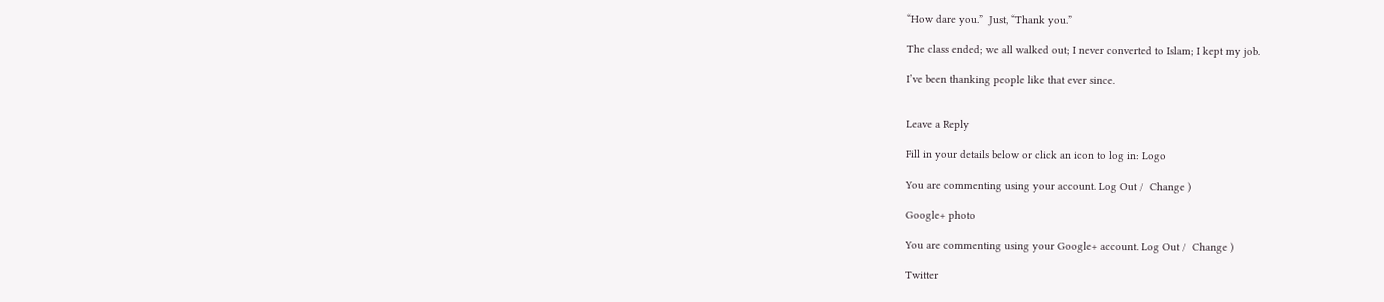“How dare you.”  Just, “Thank you.”

The class ended; we all walked out; I never converted to Islam; I kept my job.

I’ve been thanking people like that ever since.


Leave a Reply

Fill in your details below or click an icon to log in: Logo

You are commenting using your account. Log Out /  Change )

Google+ photo

You are commenting using your Google+ account. Log Out /  Change )

Twitter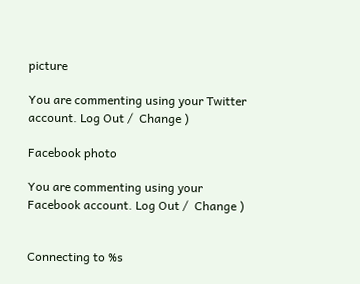picture

You are commenting using your Twitter account. Log Out /  Change )

Facebook photo

You are commenting using your Facebook account. Log Out /  Change )


Connecting to %s